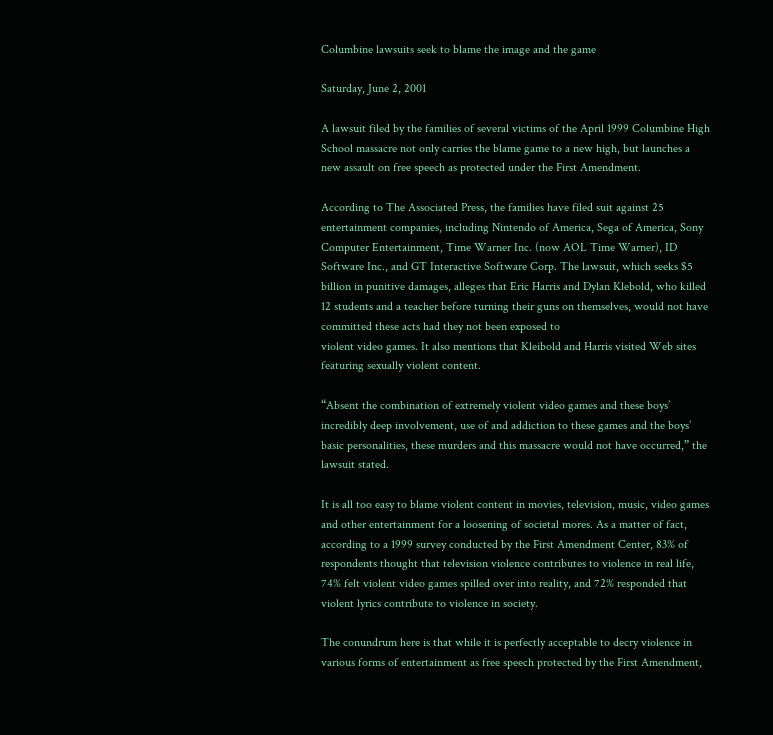Columbine lawsuits seek to blame the image and the game

Saturday, June 2, 2001

A lawsuit filed by the families of several victims of the April 1999 Columbine High School massacre not only carries the blame game to a new high, but launches a new assault on free speech as protected under the First Amendment.

According to The Associated Press, the families have filed suit against 25 entertainment companies, including Nintendo of America, Sega of America, Sony Computer Entertainment, Time Warner Inc. (now AOL Time Warner), ID Software Inc., and GT Interactive Software Corp. The lawsuit, which seeks $5 billion in punitive damages, alleges that Eric Harris and Dylan Klebold, who killed 12 students and a teacher before turning their guns on themselves, would not have committed these acts had they not been exposed to
violent video games. It also mentions that Kleibold and Harris visited Web sites featuring sexually violent content.

“Absent the combination of extremely violent video games and these boys’ incredibly deep involvement, use of and addiction to these games and the boys’ basic personalities, these murders and this massacre would not have occurred,” the lawsuit stated.

It is all too easy to blame violent content in movies, television, music, video games and other entertainment for a loosening of societal mores. As a matter of fact, according to a 1999 survey conducted by the First Amendment Center, 83% of respondents thought that television violence contributes to violence in real life, 74% felt violent video games spilled over into reality, and 72% responded that violent lyrics contribute to violence in society.

The conundrum here is that while it is perfectly acceptable to decry violence in various forms of entertainment as free speech protected by the First Amendment,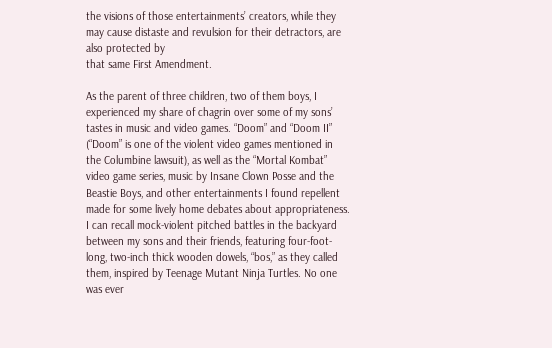the visions of those entertainments’ creators, while they may cause distaste and revulsion for their detractors, are also protected by
that same First Amendment.

As the parent of three children, two of them boys, I experienced my share of chagrin over some of my sons’ tastes in music and video games. “Doom” and “Doom II” (“Doom” is one of the violent video games mentioned in the Columbine lawsuit), as well as the “Mortal Kombat” video game series, music by Insane Clown Posse and the Beastie Boys, and other entertainments I found repellent made for some lively home debates about appropriateness. I can recall mock-violent pitched battles in the backyard between my sons and their friends, featuring four-foot-long, two-inch thick wooden dowels, “bos,” as they called them, inspired by Teenage Mutant Ninja Turtles. No one was ever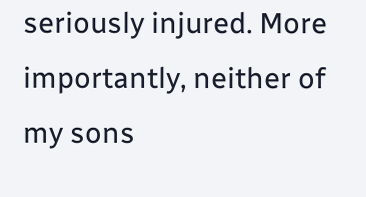seriously injured. More importantly, neither of my sons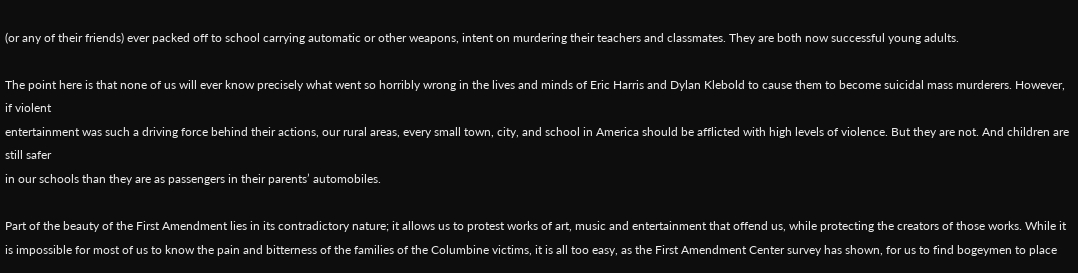(or any of their friends) ever packed off to school carrying automatic or other weapons, intent on murdering their teachers and classmates. They are both now successful young adults.

The point here is that none of us will ever know precisely what went so horribly wrong in the lives and minds of Eric Harris and Dylan Klebold to cause them to become suicidal mass murderers. However, if violent
entertainment was such a driving force behind their actions, our rural areas, every small town, city, and school in America should be afflicted with high levels of violence. But they are not. And children are still safer
in our schools than they are as passengers in their parents’ automobiles.

Part of the beauty of the First Amendment lies in its contradictory nature; it allows us to protest works of art, music and entertainment that offend us, while protecting the creators of those works. While it is impossible for most of us to know the pain and bitterness of the families of the Columbine victims, it is all too easy, as the First Amendment Center survey has shown, for us to find bogeymen to place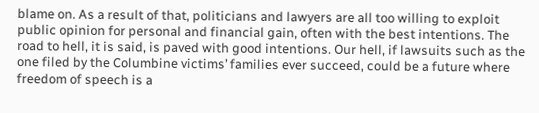blame on. As a result of that, politicians and lawyers are all too willing to exploit public opinion for personal and financial gain, often with the best intentions. The road to hell, it is said, is paved with good intentions. Our hell, if lawsuits such as the one filed by the Columbine victims’ families ever succeed, could be a future where freedom of speech is a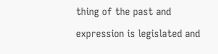thing of the past and expression is legislated and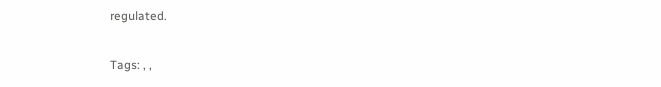regulated.

Tags: , ,